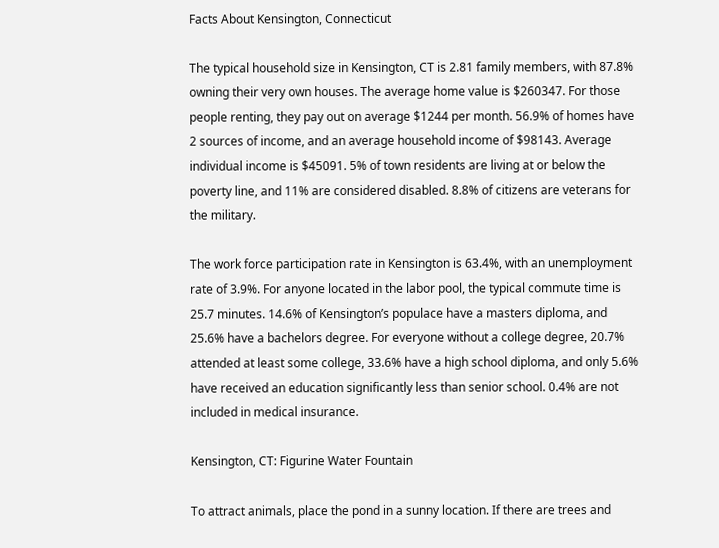Facts About Kensington, Connecticut

The typical household size in Kensington, CT is 2.81 family members, with 87.8% owning their very own houses. The average home value is $260347. For those people renting, they pay out on average $1244 per month. 56.9% of homes have 2 sources of income, and an average household income of $98143. Average individual income is $45091. 5% of town residents are living at or below the poverty line, and 11% are considered disabled. 8.8% of citizens are veterans for the military.

The work force participation rate in Kensington is 63.4%, with an unemployment rate of 3.9%. For anyone located in the labor pool, the typical commute time is 25.7 minutes. 14.6% of Kensington’s populace have a masters diploma, and 25.6% have a bachelors degree. For everyone without a college degree, 20.7% attended at least some college, 33.6% have a high school diploma, and only 5.6% have received an education significantly less than senior school. 0.4% are not included in medical insurance.

Kensington, CT: Figurine Water Fountain

To attract animals, place the pond in a sunny location. If there are trees and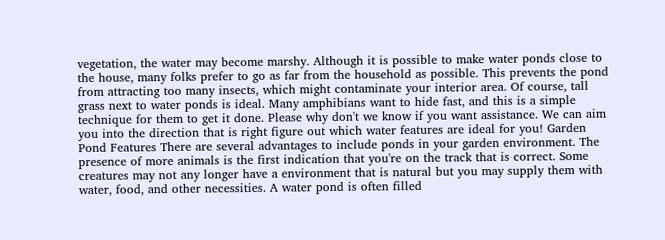vegetation, the water may become marshy. Although it is possible to make water ponds close to the house, many folks prefer to go as far from the household as possible. This prevents the pond from attracting too many insects, which might contaminate your interior area. Of course, tall grass next to water ponds is ideal. Many amphibians want to hide fast, and this is a simple technique for them to get it done. Please why don't we know if you want assistance. We can aim you into the direction that is right figure out which water features are ideal for you! Garden Pond Features There are several advantages to include ponds in your garden environment. The presence of more animals is the first indication that you're on the track that is correct. Some creatures may not any longer have a environment that is natural but you may supply them with water, food, and other necessities. A water pond is often filled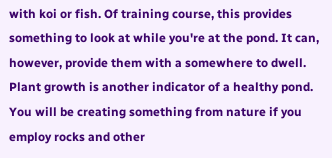with koi or fish. Of training course, this provides something to look at while you're at the pond. It can, however, provide them with a somewhere to dwell. Plant growth is another indicator of a healthy pond. You will be creating something from nature if you employ rocks and other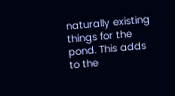naturally existing things for the pond. This adds to the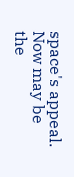space's appeal. Now may be the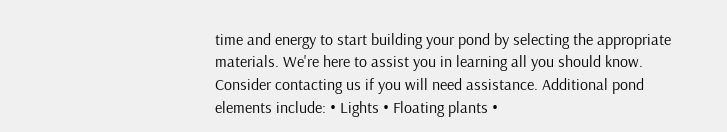time and energy to start building your pond by selecting the appropriate materials. We're here to assist you in learning all you should know. Consider contacting us if you will need assistance. Additional pond elements include: • Lights • Floating plants •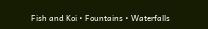Fish and Koi • Fountains • Waterfalls